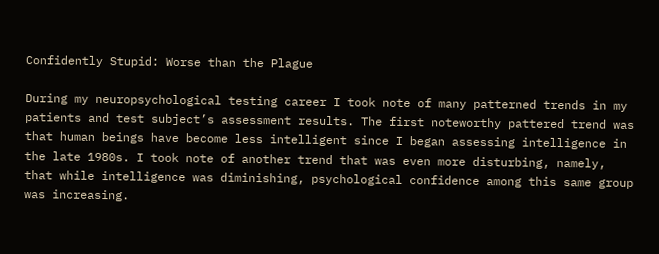Confidently Stupid: Worse than the Plague

During my neuropsychological testing career I took note of many patterned trends in my patients and test subject’s assessment results. The first noteworthy pattered trend was that human beings have become less intelligent since I began assessing intelligence in the late 1980s. I took note of another trend that was even more disturbing, namely, that while intelligence was diminishing, psychological confidence among this same group was increasing.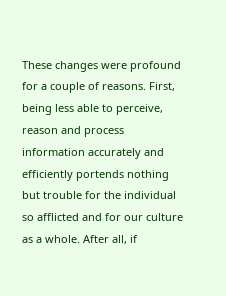These changes were profound for a couple of reasons. First, being less able to perceive, reason and process information accurately and efficiently portends nothing but trouble for the individual so afflicted and for our culture as a whole. After all, if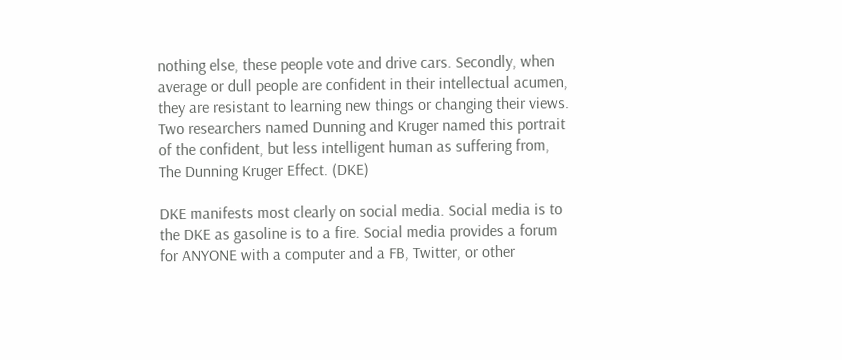nothing else, these people vote and drive cars. Secondly, when average or dull people are confident in their intellectual acumen, they are resistant to learning new things or changing their views. Two researchers named Dunning and Kruger named this portrait of the confident, but less intelligent human as suffering from, The Dunning Kruger Effect. (DKE)

DKE manifests most clearly on social media. Social media is to the DKE as gasoline is to a fire. Social media provides a forum for ANYONE with a computer and a FB, Twitter, or other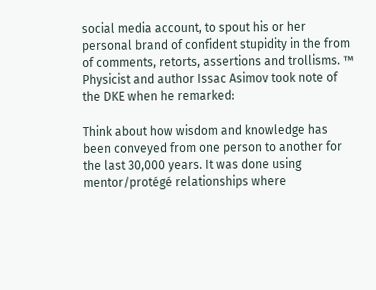social media account, to spout his or her personal brand of confident stupidity in the from of comments, retorts, assertions and trollisms. ™ Physicist and author Issac Asimov took note of the DKE when he remarked:

Think about how wisdom and knowledge has been conveyed from one person to another for the last 30,000 years. It was done using mentor/protégé relationships where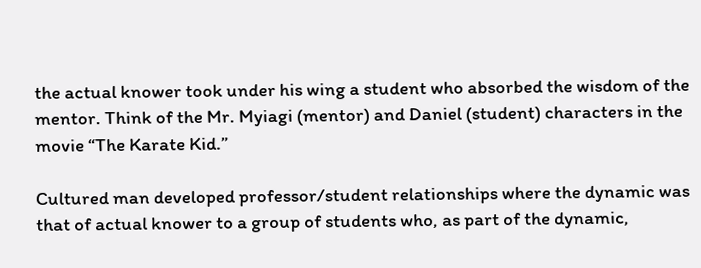the actual knower took under his wing a student who absorbed the wisdom of the mentor. Think of the Mr. Myiagi (mentor) and Daniel (student) characters in the movie “The Karate Kid.”

Cultured man developed professor/student relationships where the dynamic was that of actual knower to a group of students who, as part of the dynamic,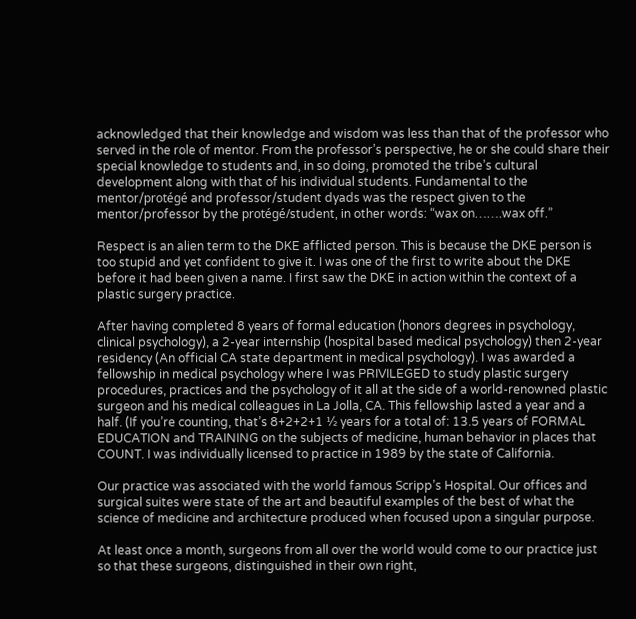acknowledged that their knowledge and wisdom was less than that of the professor who served in the role of mentor. From the professor’s perspective, he or she could share their special knowledge to students and, in so doing, promoted the tribe’s cultural development along with that of his individual students. Fundamental to the mentor/protégé and professor/student dyads was the respect given to the mentor/professor by the protégé/student, in other words: “wax on…….wax off.”

Respect is an alien term to the DKE afflicted person. This is because the DKE person is too stupid and yet confident to give it. I was one of the first to write about the DKE before it had been given a name. I first saw the DKE in action within the context of a plastic surgery practice.

After having completed 8 years of formal education (honors degrees in psychology, clinical psychology), a 2-year internship (hospital based medical psychology) then 2-year residency (An official CA state department in medical psychology). I was awarded a fellowship in medical psychology where I was PRIVILEGED to study plastic surgery procedures, practices and the psychology of it all at the side of a world-renowned plastic surgeon and his medical colleagues in La Jolla, CA. This fellowship lasted a year and a half. (If you’re counting, that’s 8+2+2+1 ½ years for a total of: 13.5 years of FORMAL EDUCATION and TRAINING on the subjects of medicine, human behavior in places that COUNT. I was individually licensed to practice in 1989 by the state of California.

Our practice was associated with the world famous Scripp’s Hospital. Our offices and surgical suites were state of the art and beautiful examples of the best of what the science of medicine and architecture produced when focused upon a singular purpose.

At least once a month, surgeons from all over the world would come to our practice just so that these surgeons, distinguished in their own right,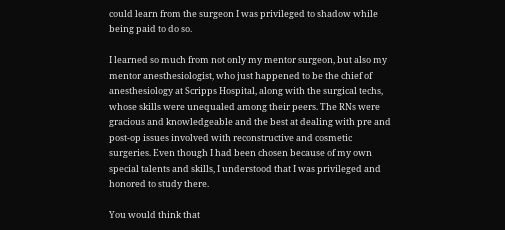could learn from the surgeon I was privileged to shadow while being paid to do so.

I learned so much from not only my mentor surgeon, but also my mentor anesthesiologist, who just happened to be the chief of anesthesiology at Scripps Hospital, along with the surgical techs, whose skills were unequaled among their peers. The RNs were gracious and knowledgeable and the best at dealing with pre and post-op issues involved with reconstructive and cosmetic surgeries. Even though I had been chosen because of my own special talents and skills, I understood that I was privileged and honored to study there.

You would think that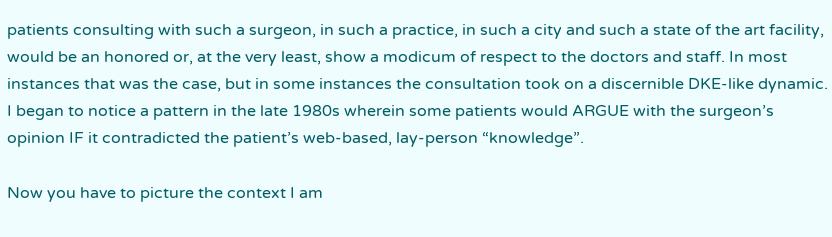patients consulting with such a surgeon, in such a practice, in such a city and such a state of the art facility, would be an honored or, at the very least, show a modicum of respect to the doctors and staff. In most instances that was the case, but in some instances the consultation took on a discernible DKE-like dynamic. I began to notice a pattern in the late 1980s wherein some patients would ARGUE with the surgeon’s opinion IF it contradicted the patient’s web-based, lay-person “knowledge”.

Now you have to picture the context I am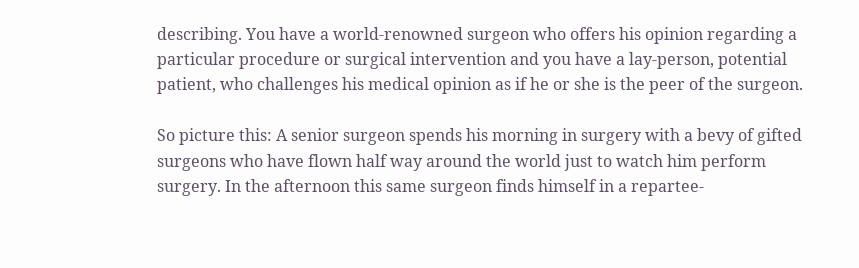describing. You have a world-renowned surgeon who offers his opinion regarding a particular procedure or surgical intervention and you have a lay-person, potential patient, who challenges his medical opinion as if he or she is the peer of the surgeon.

So picture this: A senior surgeon spends his morning in surgery with a bevy of gifted surgeons who have flown half way around the world just to watch him perform surgery. In the afternoon this same surgeon finds himself in a repartee-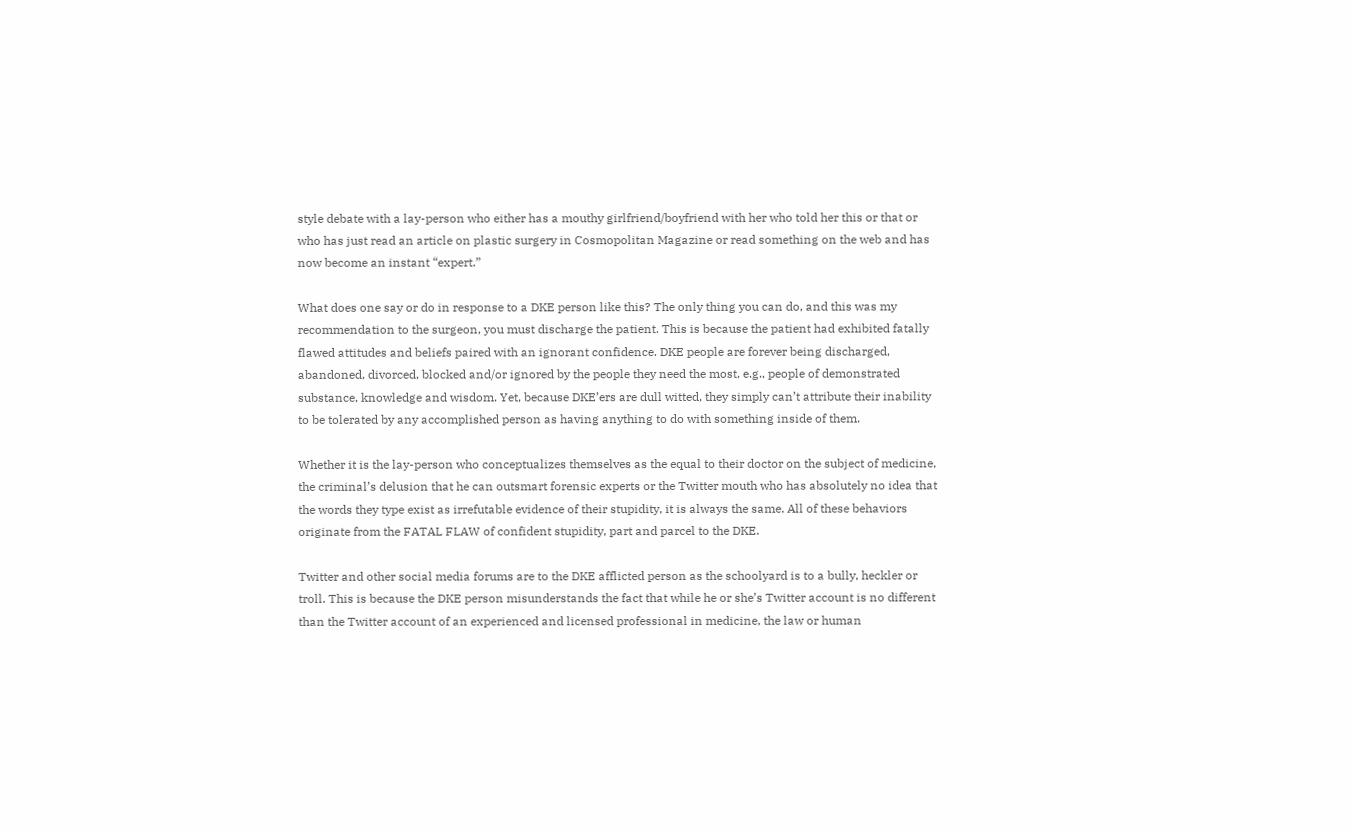style debate with a lay-person who either has a mouthy girlfriend/boyfriend with her who told her this or that or who has just read an article on plastic surgery in Cosmopolitan Magazine or read something on the web and has now become an instant “expert.”

What does one say or do in response to a DKE person like this? The only thing you can do, and this was my recommendation to the surgeon, you must discharge the patient. This is because the patient had exhibited fatally flawed attitudes and beliefs paired with an ignorant confidence. DKE people are forever being discharged, abandoned, divorced, blocked and/or ignored by the people they need the most, e.g., people of demonstrated substance, knowledge and wisdom. Yet, because DKE’ers are dull witted, they simply can’t attribute their inability to be tolerated by any accomplished person as having anything to do with something inside of them.

Whether it is the lay-person who conceptualizes themselves as the equal to their doctor on the subject of medicine, the criminal’s delusion that he can outsmart forensic experts or the Twitter mouth who has absolutely no idea that the words they type exist as irrefutable evidence of their stupidity, it is always the same. All of these behaviors originate from the FATAL FLAW of confident stupidity, part and parcel to the DKE.

Twitter and other social media forums are to the DKE afflicted person as the schoolyard is to a bully, heckler or troll. This is because the DKE person misunderstands the fact that while he or she’s Twitter account is no different than the Twitter account of an experienced and licensed professional in medicine, the law or human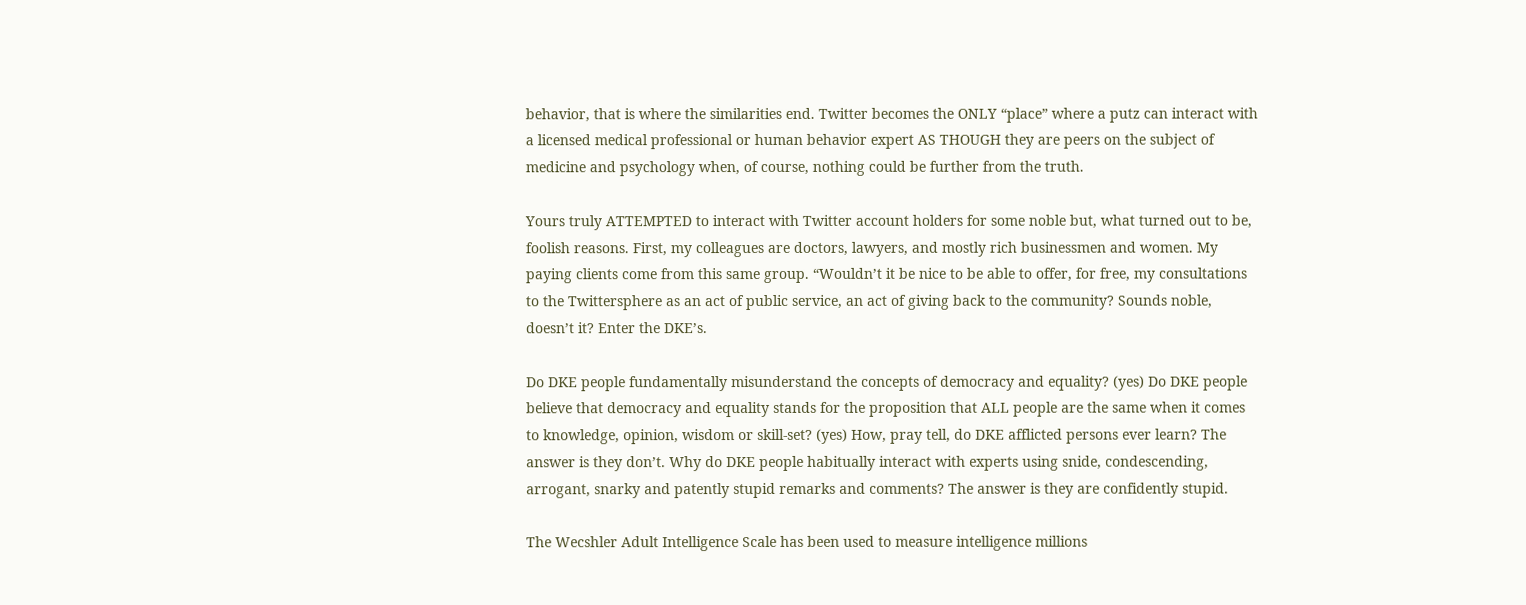behavior, that is where the similarities end. Twitter becomes the ONLY “place” where a putz can interact with a licensed medical professional or human behavior expert AS THOUGH they are peers on the subject of medicine and psychology when, of course, nothing could be further from the truth.

Yours truly ATTEMPTED to interact with Twitter account holders for some noble but, what turned out to be, foolish reasons. First, my colleagues are doctors, lawyers, and mostly rich businessmen and women. My paying clients come from this same group. “Wouldn’t it be nice to be able to offer, for free, my consultations to the Twittersphere as an act of public service, an act of giving back to the community? Sounds noble, doesn’t it? Enter the DKE’s.

Do DKE people fundamentally misunderstand the concepts of democracy and equality? (yes) Do DKE people believe that democracy and equality stands for the proposition that ALL people are the same when it comes to knowledge, opinion, wisdom or skill-set? (yes) How, pray tell, do DKE afflicted persons ever learn? The answer is they don’t. Why do DKE people habitually interact with experts using snide, condescending, arrogant, snarky and patently stupid remarks and comments? The answer is they are confidently stupid.

The Wecshler Adult Intelligence Scale has been used to measure intelligence millions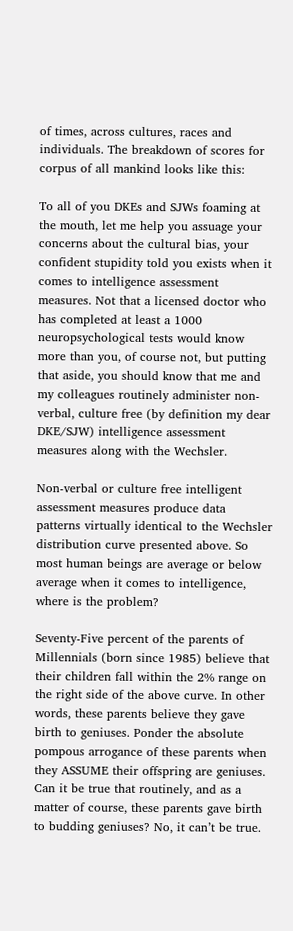of times, across cultures, races and individuals. The breakdown of scores for corpus of all mankind looks like this:

To all of you DKEs and SJWs foaming at the mouth, let me help you assuage your concerns about the cultural bias, your confident stupidity told you exists when it comes to intelligence assessment measures. Not that a licensed doctor who has completed at least a 1000 neuropsychological tests would know more than you, of course not, but putting that aside, you should know that me and my colleagues routinely administer non-verbal, culture free (by definition my dear DKE/SJW) intelligence assessment measures along with the Wechsler.

Non-verbal or culture free intelligent assessment measures produce data patterns virtually identical to the Wechsler distribution curve presented above. So most human beings are average or below average when it comes to intelligence, where is the problem?

Seventy-Five percent of the parents of Millennials (born since 1985) believe that their children fall within the 2% range on the right side of the above curve. In other words, these parents believe they gave birth to geniuses. Ponder the absolute pompous arrogance of these parents when they ASSUME their offspring are geniuses. Can it be true that routinely, and as a matter of course, these parents gave birth to budding geniuses? No, it can’t be true.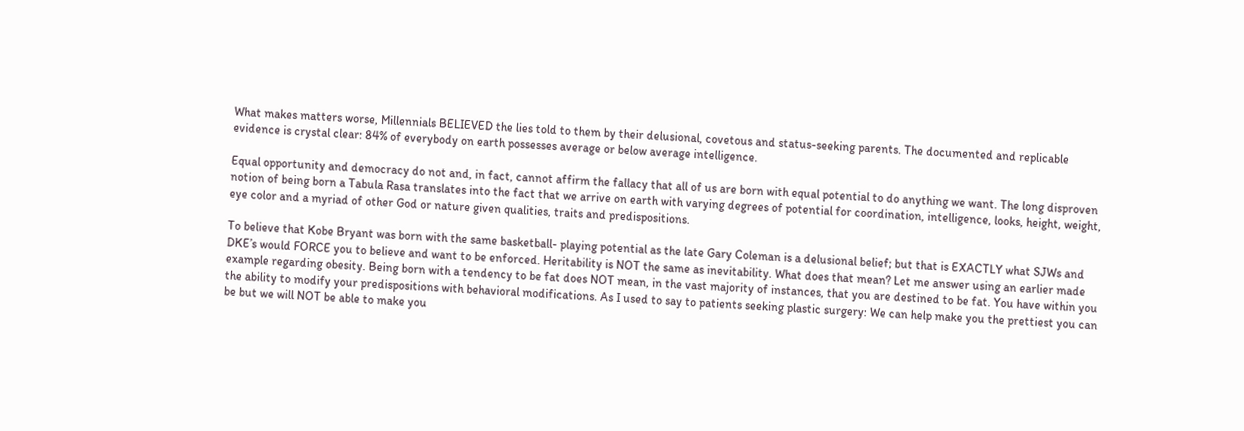What makes matters worse, Millennials BELIEVED the lies told to them by their delusional, covetous and status-seeking parents. The documented and replicable evidence is crystal clear: 84% of everybody on earth possesses average or below average intelligence.

Equal opportunity and democracy do not and, in fact, cannot affirm the fallacy that all of us are born with equal potential to do anything we want. The long disproven notion of being born a Tabula Rasa translates into the fact that we arrive on earth with varying degrees of potential for coordination, intelligence, looks, height, weight, eye color and a myriad of other God or nature given qualities, traits and predispositions.

To believe that Kobe Bryant was born with the same basketball- playing potential as the late Gary Coleman is a delusional belief; but that is EXACTLY what SJWs and DKE’s would FORCE you to believe and want to be enforced. Heritability is NOT the same as inevitability. What does that mean? Let me answer using an earlier made example regarding obesity. Being born with a tendency to be fat does NOT mean, in the vast majority of instances, that you are destined to be fat. You have within you the ability to modify your predispositions with behavioral modifications. As I used to say to patients seeking plastic surgery: We can help make you the prettiest you can be but we will NOT be able to make you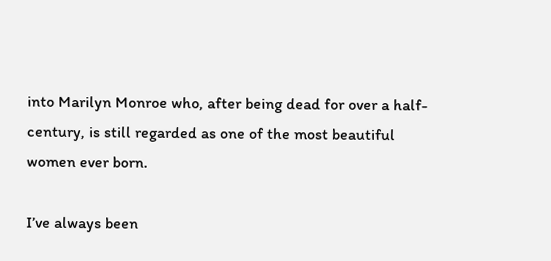into Marilyn Monroe who, after being dead for over a half-century, is still regarded as one of the most beautiful women ever born.

I’ve always been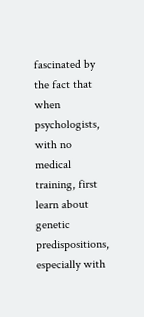fascinated by the fact that when psychologists, with no medical training, first learn about genetic predispositions, especially with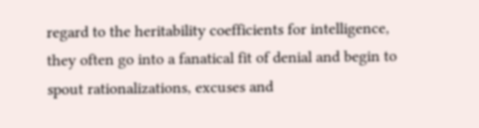regard to the heritability coefficients for intelligence, they often go into a fanatical fit of denial and begin to spout rationalizations, excuses and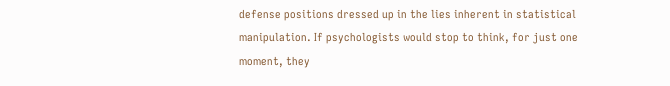defense positions dressed up in the lies inherent in statistical manipulation. If psychologists would stop to think, for just one moment, they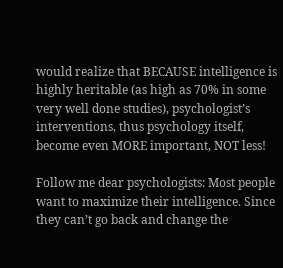would realize that BECAUSE intelligence is highly heritable (as high as 70% in some very well done studies), psychologist’s interventions, thus psychology itself, become even MORE important, NOT less!

Follow me dear psychologists: Most people want to maximize their intelligence. Since they can’t go back and change the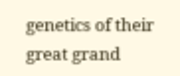genetics of their great grand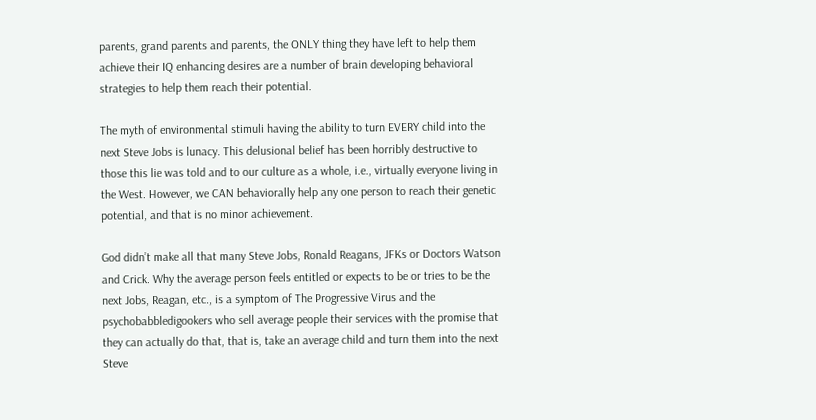parents, grand parents and parents, the ONLY thing they have left to help them achieve their IQ enhancing desires are a number of brain developing behavioral strategies to help them reach their potential.

The myth of environmental stimuli having the ability to turn EVERY child into the next Steve Jobs is lunacy. This delusional belief has been horribly destructive to those this lie was told and to our culture as a whole, i.e., virtually everyone living in the West. However, we CAN behaviorally help any one person to reach their genetic potential, and that is no minor achievement.

God didn’t make all that many Steve Jobs, Ronald Reagans, JFKs or Doctors Watson and Crick. Why the average person feels entitled or expects to be or tries to be the next Jobs, Reagan, etc., is a symptom of The Progressive Virus and the psychobabbledigookers who sell average people their services with the promise that they can actually do that, that is, take an average child and turn them into the next Steve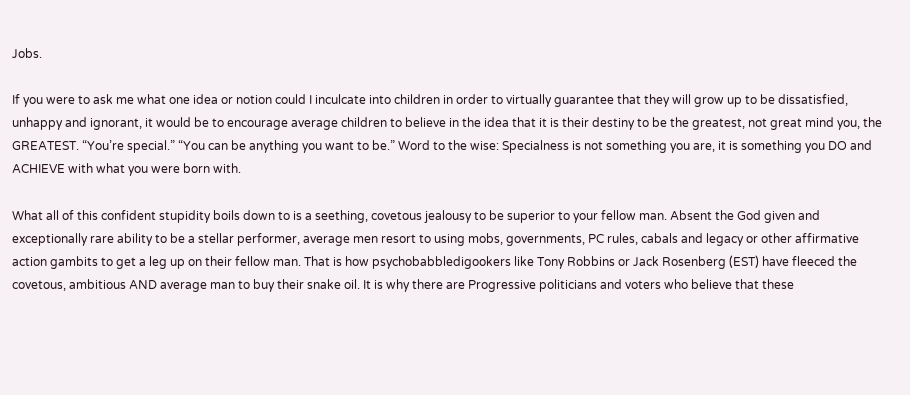Jobs.

If you were to ask me what one idea or notion could I inculcate into children in order to virtually guarantee that they will grow up to be dissatisfied, unhappy and ignorant, it would be to encourage average children to believe in the idea that it is their destiny to be the greatest, not great mind you, the GREATEST. “You’re special.” “You can be anything you want to be.” Word to the wise: Specialness is not something you are, it is something you DO and ACHIEVE with what you were born with.

What all of this confident stupidity boils down to is a seething, covetous jealousy to be superior to your fellow man. Absent the God given and exceptionally rare ability to be a stellar performer, average men resort to using mobs, governments, PC rules, cabals and legacy or other affirmative action gambits to get a leg up on their fellow man. That is how psychobabbledigookers like Tony Robbins or Jack Rosenberg (EST) have fleeced the covetous, ambitious AND average man to buy their snake oil. It is why there are Progressive politicians and voters who believe that these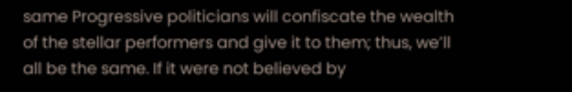same Progressive politicians will confiscate the wealth of the stellar performers and give it to them; thus, we’ll all be the same. If it were not believed by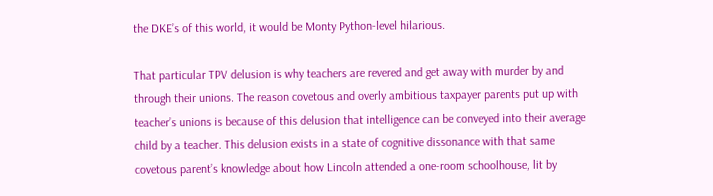the DKE’s of this world, it would be Monty Python-level hilarious.

That particular TPV delusion is why teachers are revered and get away with murder by and through their unions. The reason covetous and overly ambitious taxpayer parents put up with teacher’s unions is because of this delusion that intelligence can be conveyed into their average child by a teacher. This delusion exists in a state of cognitive dissonance with that same covetous parent’s knowledge about how Lincoln attended a one-room schoolhouse, lit by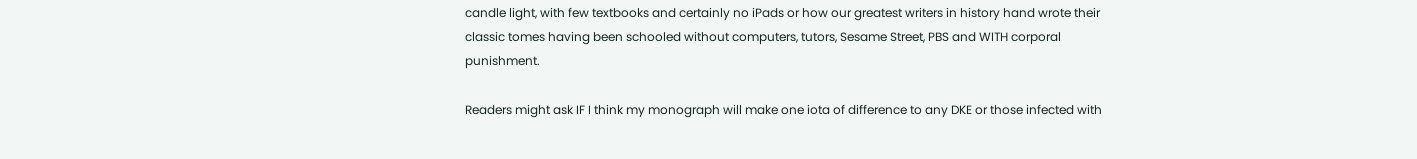candle light, with few textbooks and certainly no iPads or how our greatest writers in history hand wrote their classic tomes having been schooled without computers, tutors, Sesame Street, PBS and WITH corporal punishment.

Readers might ask IF I think my monograph will make one iota of difference to any DKE or those infected with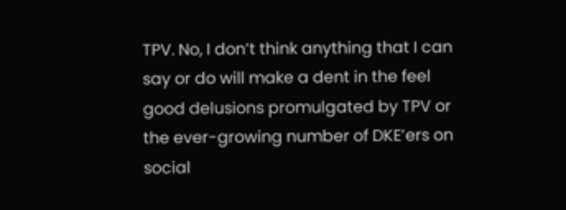TPV. No, I don’t think anything that I can say or do will make a dent in the feel good delusions promulgated by TPV or the ever-growing number of DKE’ers on social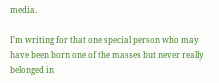media.

I’m writing for that one special person who may have been born one of the masses but never really belonged in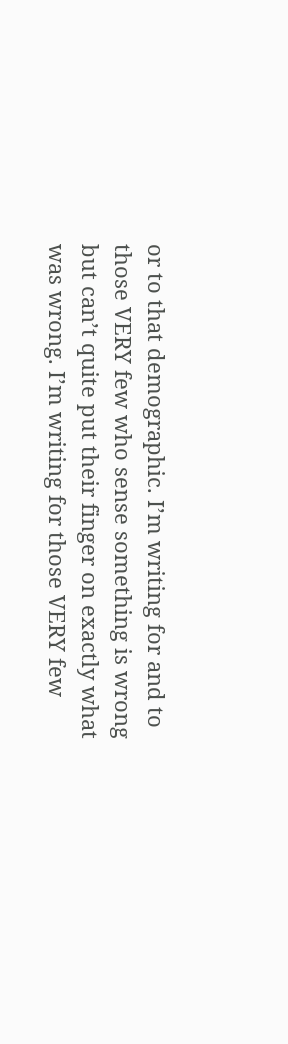or to that demographic. I’m writing for and to those VERY few who sense something is wrong but can’t quite put their finger on exactly what was wrong. I’m writing for those VERY few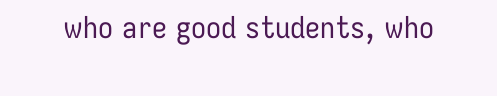who are good students, who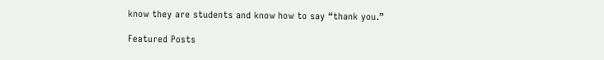know they are students and know how to say “thank you.”

Featured Posts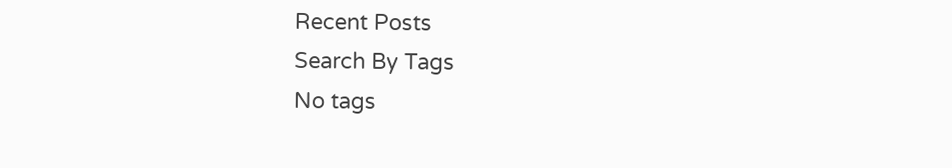Recent Posts
Search By Tags
No tags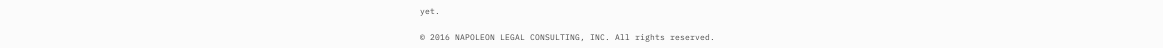yet.

© 2016 NAPOLEON LEGAL CONSULTING, INC. All rights reserved.